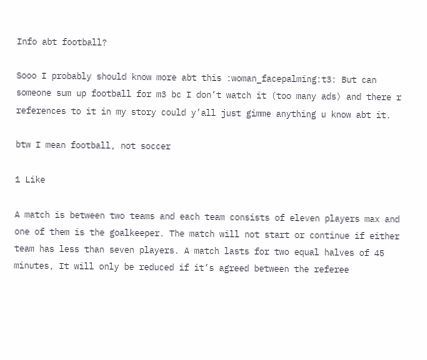Info abt football?

Sooo I probably should know more abt this :woman_facepalming:t3: But can someone sum up football for m3 bc I don’t watch it (too many ads) and there r references to it in my story could y’all just gimme anything u know abt it.

btw I mean football, not soccer

1 Like

A match is between two teams and each team consists of eleven players max and one of them is the goalkeeper. The match will not start or continue if either team has less than seven players. A match lasts for two equal halves of 45 minutes, It will only be reduced if it’s agreed between the referee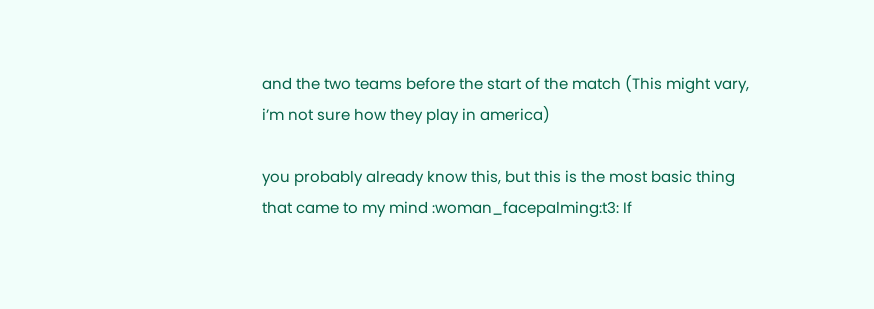and the two teams before the start of the match (This might vary, i’m not sure how they play in america)

you probably already know this, but this is the most basic thing that came to my mind :woman_facepalming:t3: If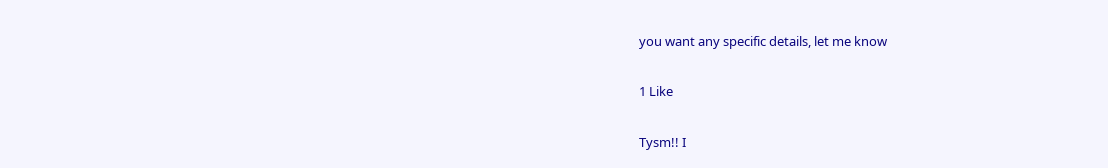you want any specific details, let me know

1 Like

Tysm!! I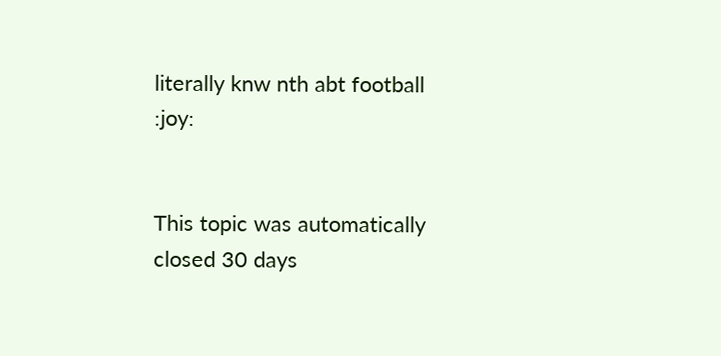literally knw nth abt football :joy:


This topic was automatically closed 30 days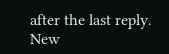after the last reply. New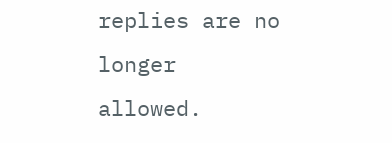replies are no longer allowed.